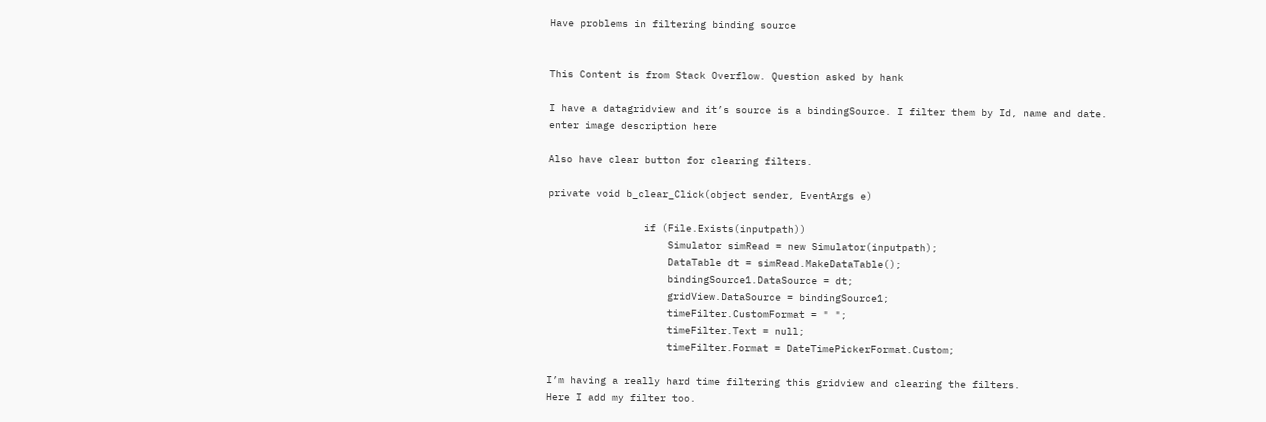Have problems in filtering binding source


This Content is from Stack Overflow. Question asked by hank

I have a datagridview and it’s source is a bindingSource. I filter them by Id, name and date.
enter image description here

Also have clear button for clearing filters.

private void b_clear_Click(object sender, EventArgs e)

                if (File.Exists(inputpath))
                    Simulator simRead = new Simulator(inputpath);
                    DataTable dt = simRead.MakeDataTable();
                    bindingSource1.DataSource = dt;
                    gridView.DataSource = bindingSource1;
                    timeFilter.CustomFormat = " ";
                    timeFilter.Text = null;
                    timeFilter.Format = DateTimePickerFormat.Custom;

I’m having a really hard time filtering this gridview and clearing the filters.
Here I add my filter too.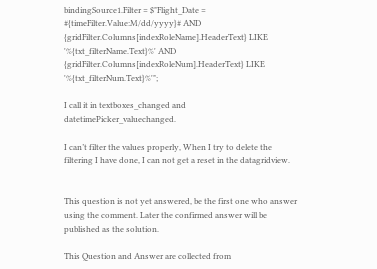bindingSource1.Filter = $"Flight_Date = #{timeFilter.Value:M/dd/yyyy}# AND {gridFilter.Columns[indexRoleName].HeaderText} LIKE '%{txt_filterName.Text}%' AND {gridFilter.Columns[indexRoleNum].HeaderText} LIKE '%{txt_filterNum.Text}%'";

I call it in textboxes_changed and datetimePicker_valuechanged.

I can’t filter the values properly, When I try to delete the filtering I have done, I can not get a reset in the datagridview.


This question is not yet answered, be the first one who answer using the comment. Later the confirmed answer will be published as the solution.

This Question and Answer are collected from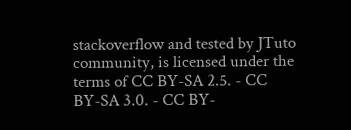stackoverflow and tested by JTuto community, is licensed under the terms of CC BY-SA 2.5. - CC BY-SA 3.0. - CC BY-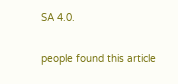SA 4.0.

people found this article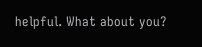helpful. What about you?